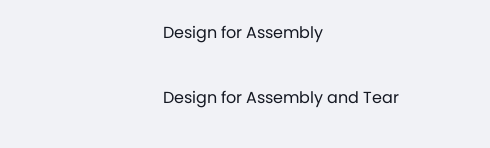Design for Assembly

Design for Assembly and Tear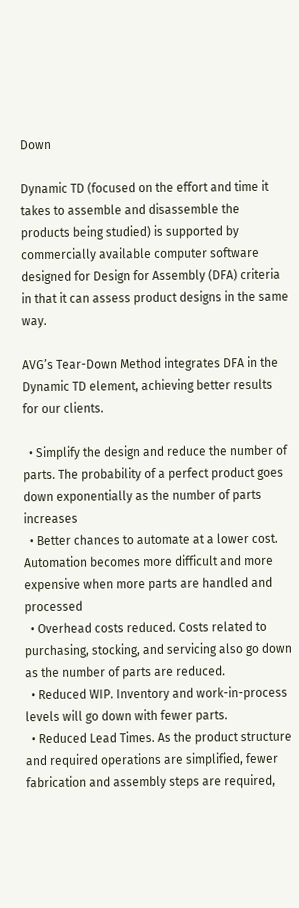Down

Dynamic TD (focused on the effort and time it takes to assemble and disassemble the products being studied) is supported by commercially available computer software designed for Design for Assembly (DFA) criteria in that it can assess product designs in the same way.

AVG’s Tear-Down Method integrates DFA in the Dynamic TD element, achieving better results for our clients.

  • Simplify the design and reduce the number of parts. The probability of a perfect product goes down exponentially as the number of parts increases
  • Better chances to automate at a lower cost. Automation becomes more difficult and more expensive when more parts are handled and processed
  • Overhead costs reduced. Costs related to purchasing, stocking, and servicing also go down as the number of parts are reduced.
  • Reduced WIP. Inventory and work-in-process levels will go down with fewer parts.
  • Reduced Lead Times. As the product structure and required operations are simplified, fewer fabrication and assembly steps are required,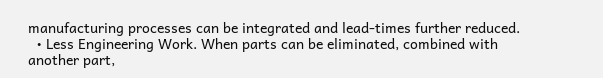manufacturing processes can be integrated and lead-times further reduced.
  • Less Engineering Work. When parts can be eliminated, combined with another part,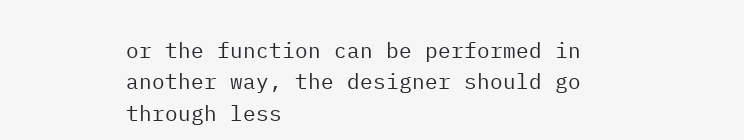or the function can be performed in another way, the designer should go through less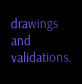drawings and validations.